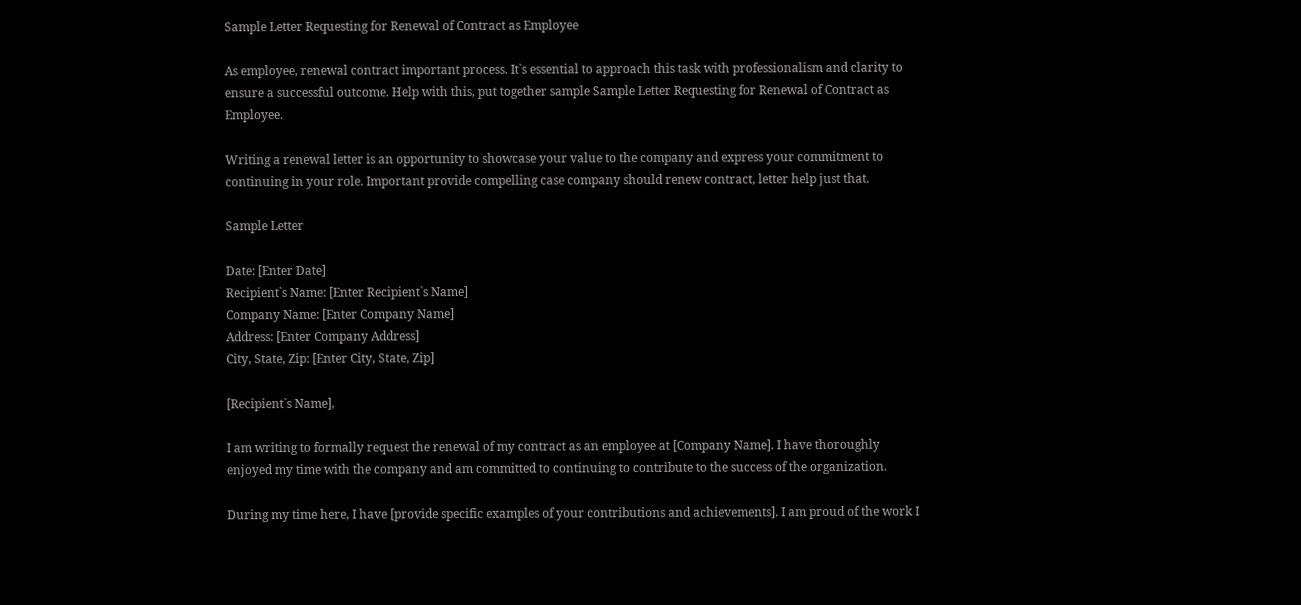Sample Letter Requesting for Renewal of Contract as Employee

As employee, renewal contract important process. It`s essential to approach this task with professionalism and clarity to ensure a successful outcome. Help with this, put together sample Sample Letter Requesting for Renewal of Contract as Employee.

Writing a renewal letter is an opportunity to showcase your value to the company and express your commitment to continuing in your role. Important provide compelling case company should renew contract, letter help just that.

Sample Letter

Date: [Enter Date]
Recipient`s Name: [Enter Recipient`s Name]
Company Name: [Enter Company Name]
Address: [Enter Company Address]
City, State, Zip: [Enter City, State, Zip]

[Recipient`s Name],

I am writing to formally request the renewal of my contract as an employee at [Company Name]. I have thoroughly enjoyed my time with the company and am committed to continuing to contribute to the success of the organization.

During my time here, I have [provide specific examples of your contributions and achievements]. I am proud of the work I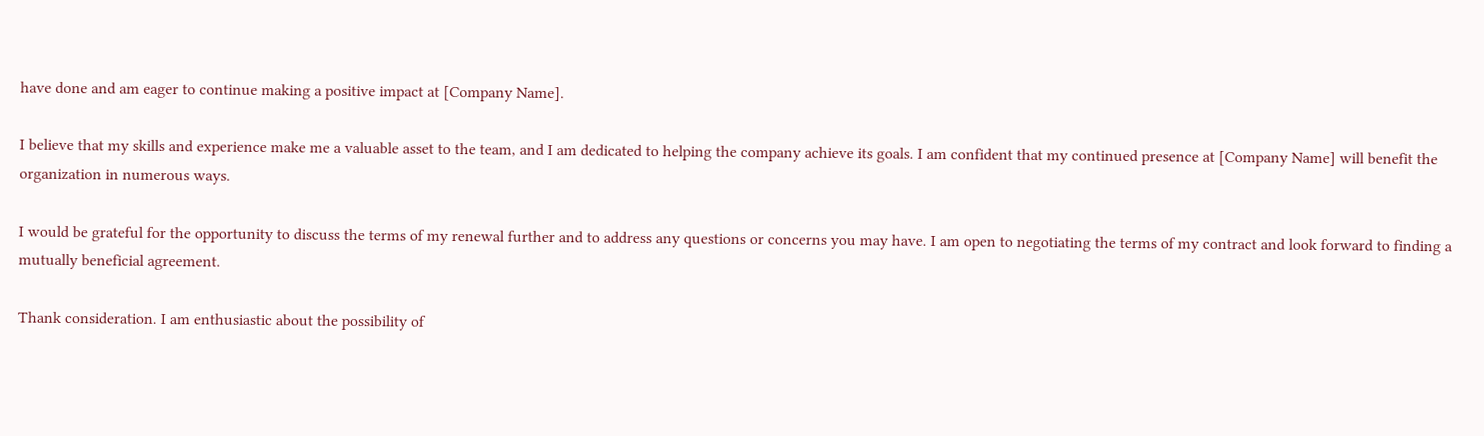have done and am eager to continue making a positive impact at [Company Name].

I believe that my skills and experience make me a valuable asset to the team, and I am dedicated to helping the company achieve its goals. I am confident that my continued presence at [Company Name] will benefit the organization in numerous ways.

I would be grateful for the opportunity to discuss the terms of my renewal further and to address any questions or concerns you may have. I am open to negotiating the terms of my contract and look forward to finding a mutually beneficial agreement.

Thank consideration. I am enthusiastic about the possibility of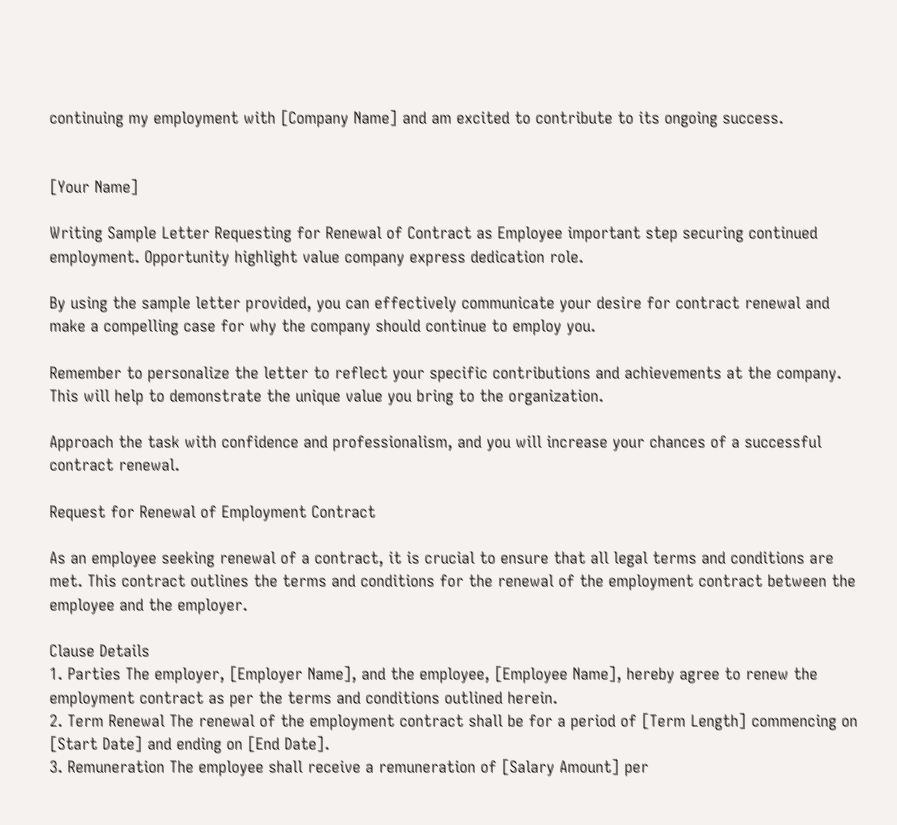continuing my employment with [Company Name] and am excited to contribute to its ongoing success.


[Your Name]

Writing Sample Letter Requesting for Renewal of Contract as Employee important step securing continued employment. Opportunity highlight value company express dedication role.

By using the sample letter provided, you can effectively communicate your desire for contract renewal and make a compelling case for why the company should continue to employ you.

Remember to personalize the letter to reflect your specific contributions and achievements at the company. This will help to demonstrate the unique value you bring to the organization.

Approach the task with confidence and professionalism, and you will increase your chances of a successful contract renewal.

Request for Renewal of Employment Contract

As an employee seeking renewal of a contract, it is crucial to ensure that all legal terms and conditions are met. This contract outlines the terms and conditions for the renewal of the employment contract between the employee and the employer.

Clause Details
1. Parties The employer, [Employer Name], and the employee, [Employee Name], hereby agree to renew the employment contract as per the terms and conditions outlined herein.
2. Term Renewal The renewal of the employment contract shall be for a period of [Term Length] commencing on [Start Date] and ending on [End Date].
3. Remuneration The employee shall receive a remuneration of [Salary Amount] per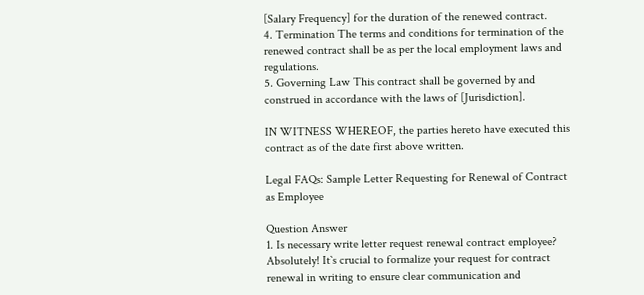[Salary Frequency] for the duration of the renewed contract.
4. Termination The terms and conditions for termination of the renewed contract shall be as per the local employment laws and regulations.
5. Governing Law This contract shall be governed by and construed in accordance with the laws of [Jurisdiction].

IN WITNESS WHEREOF, the parties hereto have executed this contract as of the date first above written.

Legal FAQs: Sample Letter Requesting for Renewal of Contract as Employee

Question Answer
1. Is necessary write letter request renewal contract employee? Absolutely! It`s crucial to formalize your request for contract renewal in writing to ensure clear communication and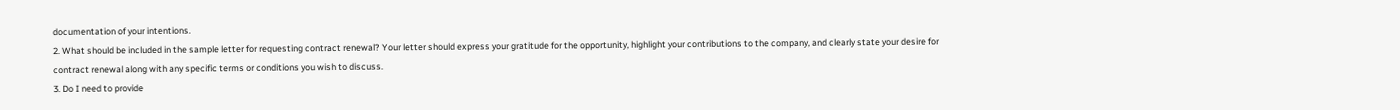documentation of your intentions.
2. What should be included in the sample letter for requesting contract renewal? Your letter should express your gratitude for the opportunity, highlight your contributions to the company, and clearly state your desire for contract renewal along with any specific terms or conditions you wish to discuss.
3. Do I need to provide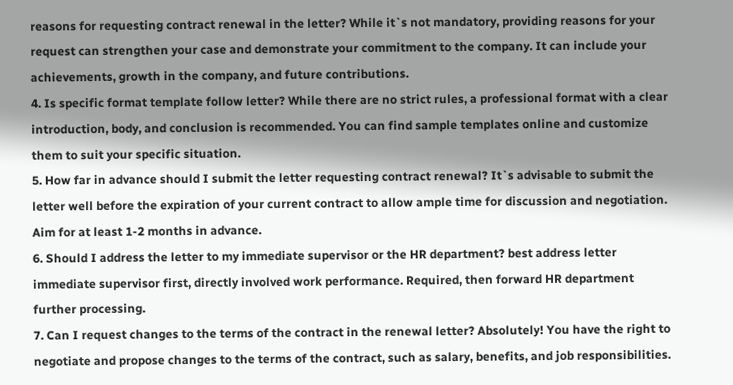reasons for requesting contract renewal in the letter? While it`s not mandatory, providing reasons for your request can strengthen your case and demonstrate your commitment to the company. It can include your achievements, growth in the company, and future contributions.
4. Is specific format template follow letter? While there are no strict rules, a professional format with a clear introduction, body, and conclusion is recommended. You can find sample templates online and customize them to suit your specific situation.
5. How far in advance should I submit the letter requesting contract renewal? It`s advisable to submit the letter well before the expiration of your current contract to allow ample time for discussion and negotiation. Aim for at least 1-2 months in advance.
6. Should I address the letter to my immediate supervisor or the HR department? best address letter immediate supervisor first, directly involved work performance. Required, then forward HR department further processing.
7. Can I request changes to the terms of the contract in the renewal letter? Absolutely! You have the right to negotiate and propose changes to the terms of the contract, such as salary, benefits, and job responsibilities.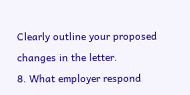Clearly outline your proposed changes in the letter.
8. What employer respond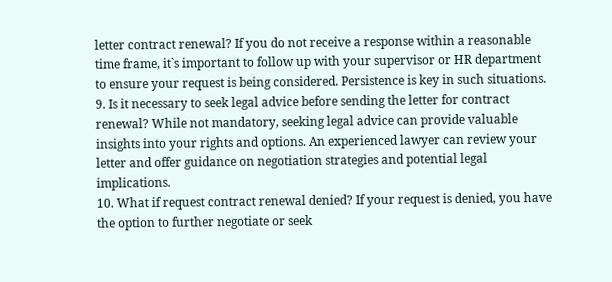letter contract renewal? If you do not receive a response within a reasonable time frame, it`s important to follow up with your supervisor or HR department to ensure your request is being considered. Persistence is key in such situations.
9. Is it necessary to seek legal advice before sending the letter for contract renewal? While not mandatory, seeking legal advice can provide valuable insights into your rights and options. An experienced lawyer can review your letter and offer guidance on negotiation strategies and potential legal implications.
10. What if request contract renewal denied? If your request is denied, you have the option to further negotiate or seek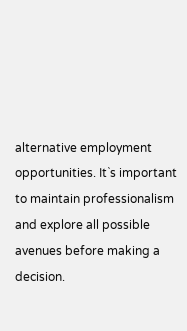alternative employment opportunities. It`s important to maintain professionalism and explore all possible avenues before making a decision.